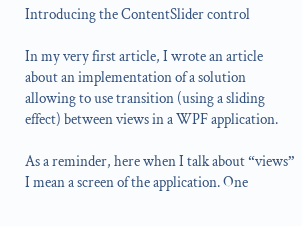Introducing the ContentSlider control

In my very first article, I wrote an article about an implementation of a solution allowing to use transition (using a sliding effect) between views in a WPF application.

As a reminder, here when I talk about “views” I mean a screen of the application. One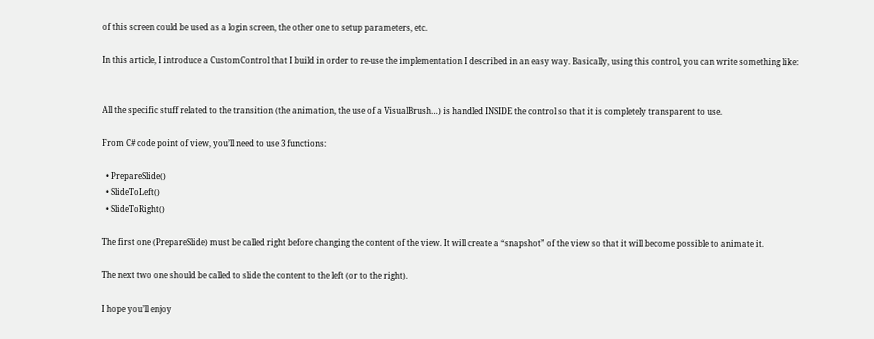of this screen could be used as a login screen, the other one to setup parameters, etc.

In this article, I introduce a CustomControl that I build in order to re-use the implementation I described in an easy way. Basically, using this control, you can write something like:


All the specific stuff related to the transition (the animation, the use of a VisualBrush…) is handled INSIDE the control so that it is completely transparent to use.

From C# code point of view, you’ll need to use 3 functions:

  • PrepareSlide()
  • SlideToLeft()
  • SlideToRight()

The first one (PrepareSlide) must be called right before changing the content of the view. It will create a “snapshot” of the view so that it will become possible to animate it.

The next two one should be called to slide the content to the left (or to the right).

I hope you’ll enjoy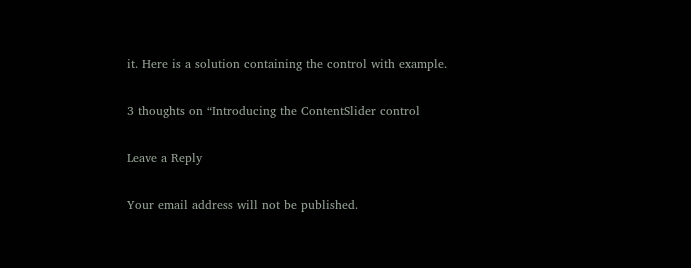it. Here is a solution containing the control with example.

3 thoughts on “Introducing the ContentSlider control

Leave a Reply

Your email address will not be published.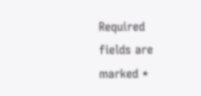Required fields are marked *